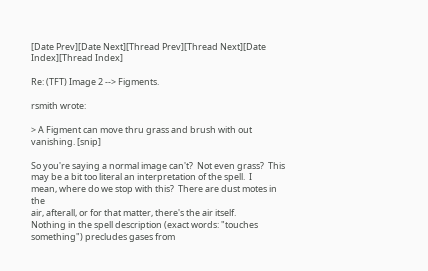[Date Prev][Date Next][Thread Prev][Thread Next][Date Index][Thread Index]

Re: (TFT) Image 2 --> Figments.

rsmith wrote:

> A Figment can move thru grass and brush with out vanishing. [snip]

So you're saying a normal image can't?  Not even grass?  This
may be a bit too literal an interpretation of the spell.  I
mean, where do we stop with this?  There are dust motes in the
air, afterall, or for that matter, there's the air itself.
Nothing in the spell description (exact words: "touches
something") precludes gases from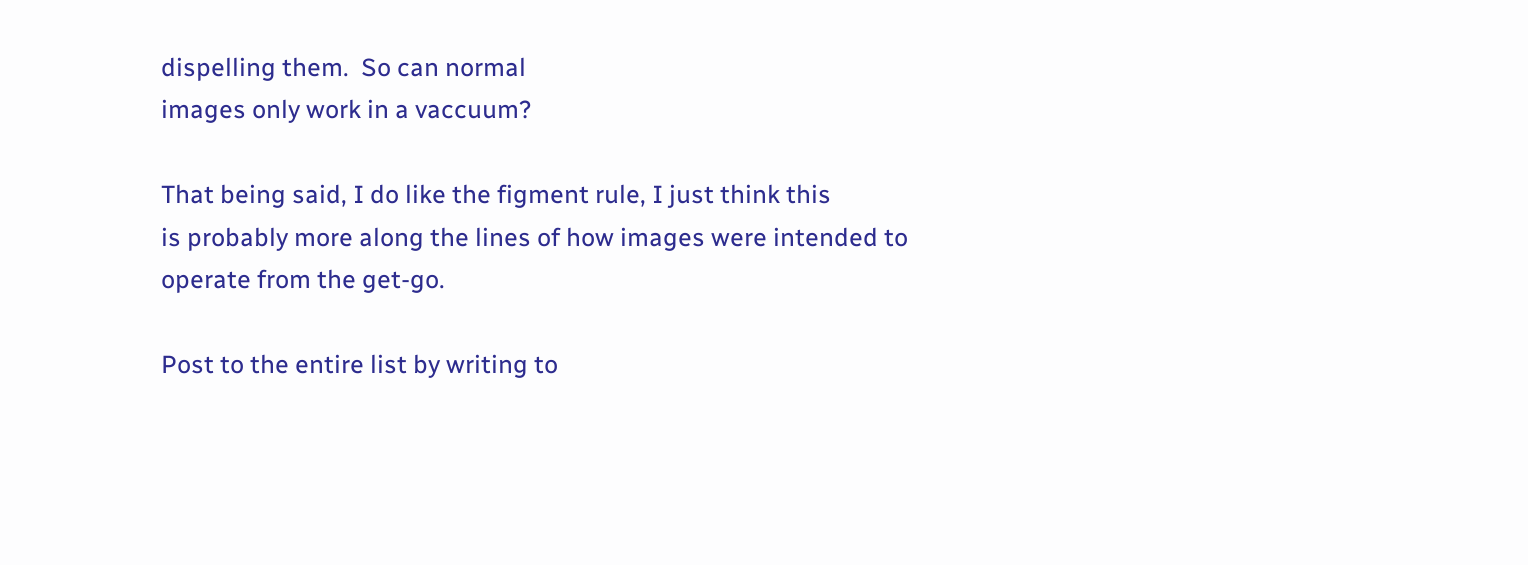dispelling them.  So can normal
images only work in a vaccuum?

That being said, I do like the figment rule, I just think this
is probably more along the lines of how images were intended to
operate from the get-go.

Post to the entire list by writing to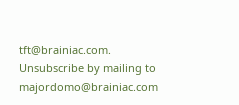tft@brainiac.com.
Unsubscribe by mailing to majordomo@brainiac.com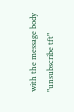with the message body
"unsubscribe tft"